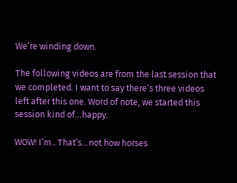We’re winding down.

The following videos are from the last session that we completed. I want to say there’s three videos left after this one. Word of note, we started this session kind of…happy.

WOW! I’m.. That’s…not how horses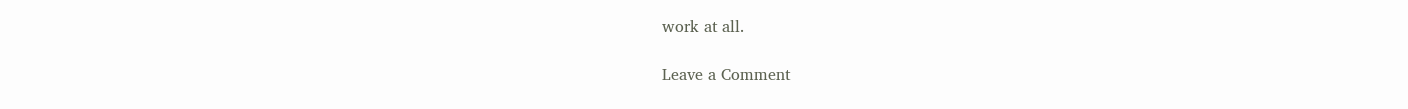work at all.

Leave a Comment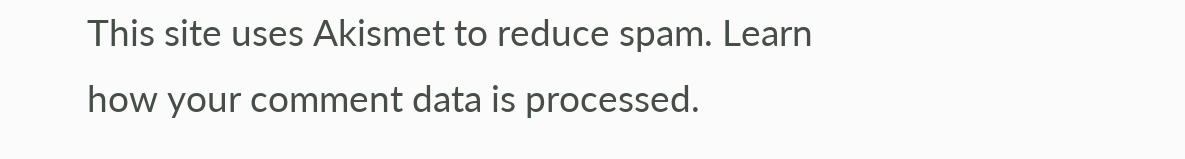This site uses Akismet to reduce spam. Learn how your comment data is processed.